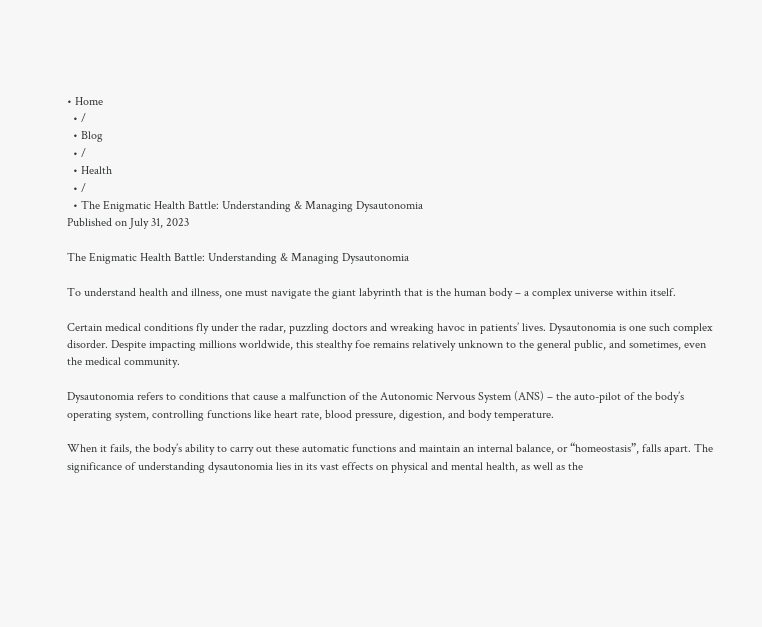• Home
  • /
  • Blog
  • /
  • Health
  • /
  • The Enigmatic Health Battle: Understanding & Managing Dysautonomia
Published on July 31, 2023

The Enigmatic Health Battle: Understanding & Managing Dysautonomia

To understand health and illness, one must navigate the giant labyrinth that is the human body – a complex universe within itself.

Certain medical conditions fly under the radar, puzzling doctors and wreaking havoc in patients’ lives. Dysautonomia is one such complex disorder. Despite impacting millions worldwide, this stealthy foe remains relatively unknown to the general public, and sometimes, even the medical community.

Dysautonomia refers to conditions that cause a malfunction of the Autonomic Nervous System (ANS) – the auto-pilot of the body’s operating system, controlling functions like heart rate, blood pressure, digestion, and body temperature.

When it fails, the body’s ability to carry out these automatic functions and maintain an internal balance, or “homeostasis”, falls apart. The significance of understanding dysautonomia lies in its vast effects on physical and mental health, as well as the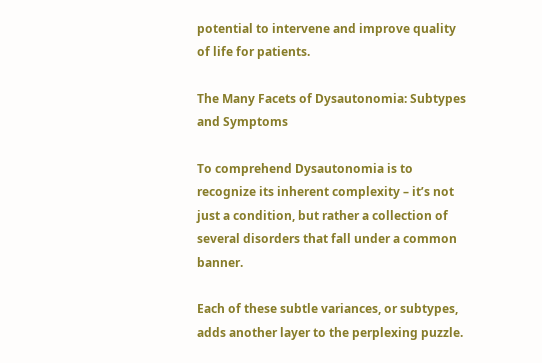potential to intervene and improve quality of life for patients.

The Many Facets of Dysautonomia: Subtypes and Symptoms

To comprehend Dysautonomia is to recognize its inherent complexity – it’s not just a condition, but rather a collection of several disorders that fall under a common banner.

Each of these subtle variances, or subtypes, adds another layer to the perplexing puzzle.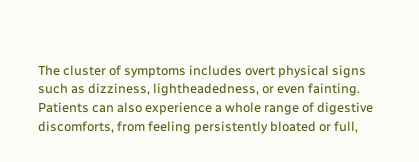The cluster of symptoms includes overt physical signs such as dizziness, lightheadedness, or even fainting. Patients can also experience a whole range of digestive discomforts, from feeling persistently bloated or full,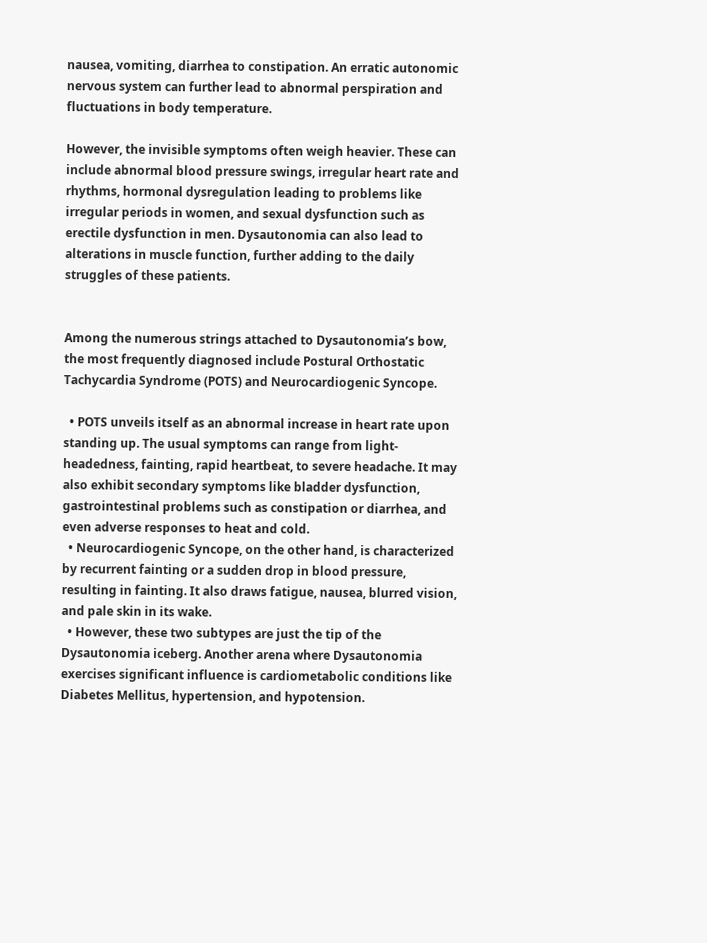nausea, vomiting, diarrhea to constipation. An erratic autonomic nervous system can further lead to abnormal perspiration and fluctuations in body temperature.

However, the invisible symptoms often weigh heavier. These can include abnormal blood pressure swings, irregular heart rate and rhythms, hormonal dysregulation leading to problems like irregular periods in women, and sexual dysfunction such as erectile dysfunction in men. Dysautonomia can also lead to alterations in muscle function, further adding to the daily struggles of these patients.


Among the numerous strings attached to Dysautonomia’s bow, the most frequently diagnosed include Postural Orthostatic Tachycardia Syndrome (POTS) and Neurocardiogenic Syncope.

  • POTS unveils itself as an abnormal increase in heart rate upon standing up. The usual symptoms can range from light-headedness, fainting, rapid heartbeat, to severe headache. It may also exhibit secondary symptoms like bladder dysfunction, gastrointestinal problems such as constipation or diarrhea, and even adverse responses to heat and cold.
  • Neurocardiogenic Syncope, on the other hand, is characterized by recurrent fainting or a sudden drop in blood pressure, resulting in fainting. It also draws fatigue, nausea, blurred vision, and pale skin in its wake.
  • However, these two subtypes are just the tip of the Dysautonomia iceberg. Another arena where Dysautonomia exercises significant influence is cardiometabolic conditions like Diabetes Mellitus, hypertension, and hypotension.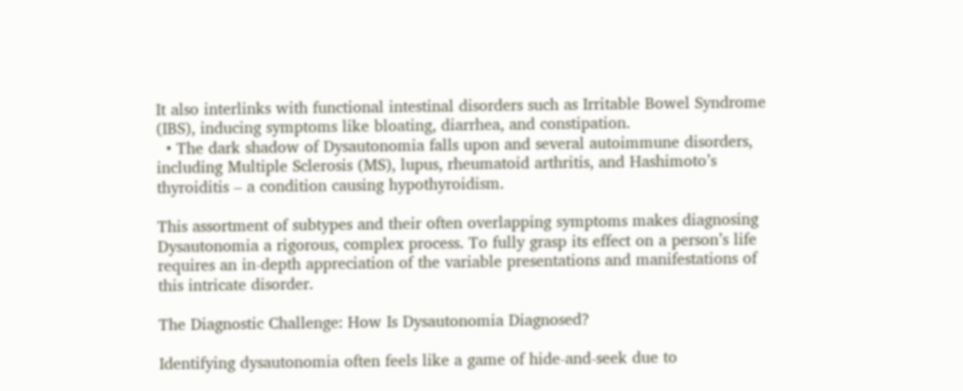It also interlinks with functional intestinal disorders such as Irritable Bowel Syndrome (IBS), inducing symptoms like bloating, diarrhea, and constipation.
  • The dark shadow of Dysautonomia falls upon and several autoimmune disorders, including Multiple Sclerosis (MS), lupus, rheumatoid arthritis, and Hashimoto’s thyroiditis – a condition causing hypothyroidism.

This assortment of subtypes and their often overlapping symptoms makes diagnosing Dysautonomia a rigorous, complex process. To fully grasp its effect on a person’s life requires an in-depth appreciation of the variable presentations and manifestations of this intricate disorder.

The Diagnostic Challenge: How Is Dysautonomia Diagnosed?

Identifying dysautonomia often feels like a game of hide-and-seek due to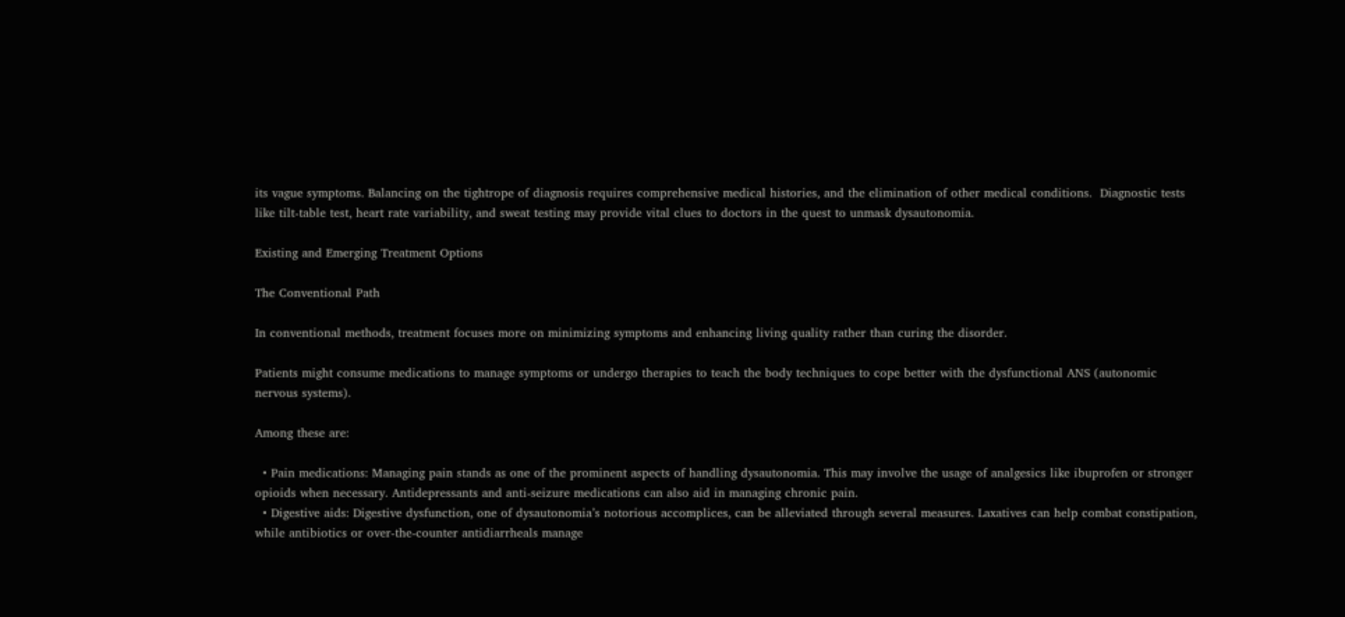its vague symptoms. Balancing on the tightrope of diagnosis requires comprehensive medical histories, and the elimination of other medical conditions.  Diagnostic tests like tilt-table test, heart rate variability, and sweat testing may provide vital clues to doctors in the quest to unmask dysautonomia.

Existing and Emerging Treatment Options

The Conventional Path

In conventional methods, treatment focuses more on minimizing symptoms and enhancing living quality rather than curing the disorder.

Patients might consume medications to manage symptoms or undergo therapies to teach the body techniques to cope better with the dysfunctional ANS (autonomic nervous systems).

Among these are:

  • Pain medications: Managing pain stands as one of the prominent aspects of handling dysautonomia. This may involve the usage of analgesics like ibuprofen or stronger opioids when necessary. Antidepressants and anti-seizure medications can also aid in managing chronic pain.
  • Digestive aids: Digestive dysfunction, one of dysautonomia’s notorious accomplices, can be alleviated through several measures. Laxatives can help combat constipation, while antibiotics or over-the-counter antidiarrheals manage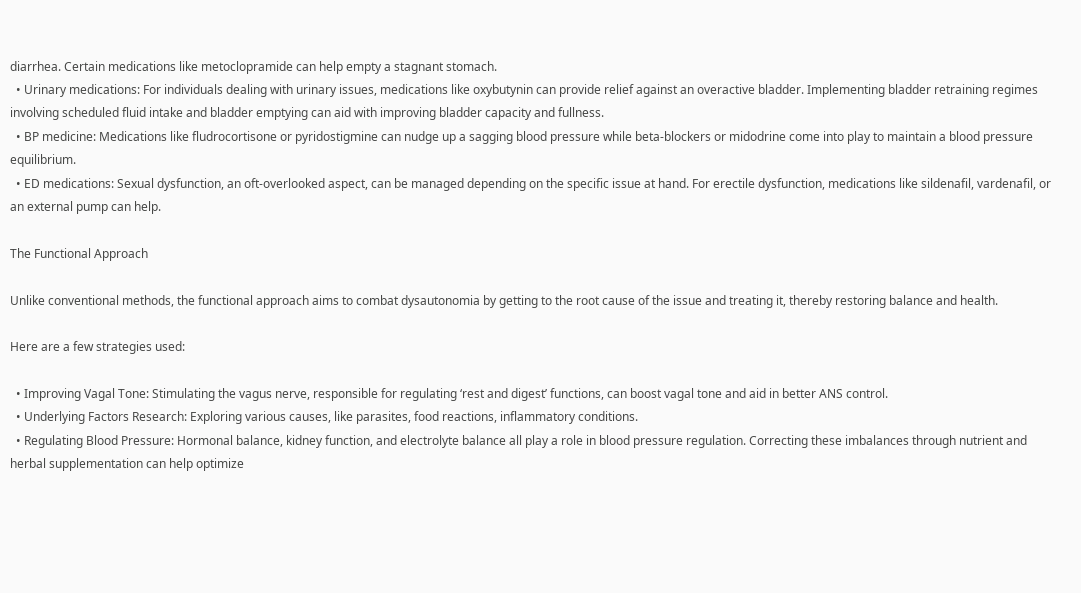diarrhea. Certain medications like metoclopramide can help empty a stagnant stomach.
  • Urinary medications: For individuals dealing with urinary issues, medications like oxybutynin can provide relief against an overactive bladder. Implementing bladder retraining regimes involving scheduled fluid intake and bladder emptying can aid with improving bladder capacity and fullness.
  • BP medicine: Medications like fludrocortisone or pyridostigmine can nudge up a sagging blood pressure while beta-blockers or midodrine come into play to maintain a blood pressure equilibrium.
  • ED medications: Sexual dysfunction, an oft-overlooked aspect, can be managed depending on the specific issue at hand. For erectile dysfunction, medications like sildenafil, vardenafil, or an external pump can help.

The Functional Approach

Unlike conventional methods, the functional approach aims to combat dysautonomia by getting to the root cause of the issue and treating it, thereby restoring balance and health.

Here are a few strategies used:

  • Improving Vagal Tone: Stimulating the vagus nerve, responsible for regulating ‘rest and digest’ functions, can boost vagal tone and aid in better ANS control.
  • Underlying Factors Research: Exploring various causes, like parasites, food reactions, inflammatory conditions.
  • Regulating Blood Pressure: Hormonal balance, kidney function, and electrolyte balance all play a role in blood pressure regulation. Correcting these imbalances through nutrient and herbal supplementation can help optimize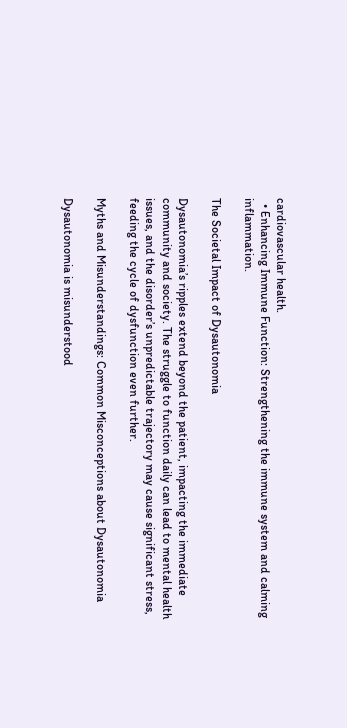cardiovascular health.
  • Enhancing Immune Function: Strengthening the immune system and calming inflammation.

The Societal Impact of Dysautonomia

Dysautonomia’s ripples extend beyond the patient, impacting the immediate community and society. The struggle to function daily can lead to mental health issues, and the disorder’s unpredictable trajectory may cause significant stress, feeding the cycle of dysfunction even further.

Myths and Misunderstandings: Common Misconceptions about Dysautonomia

Dysautonomia is misunderstood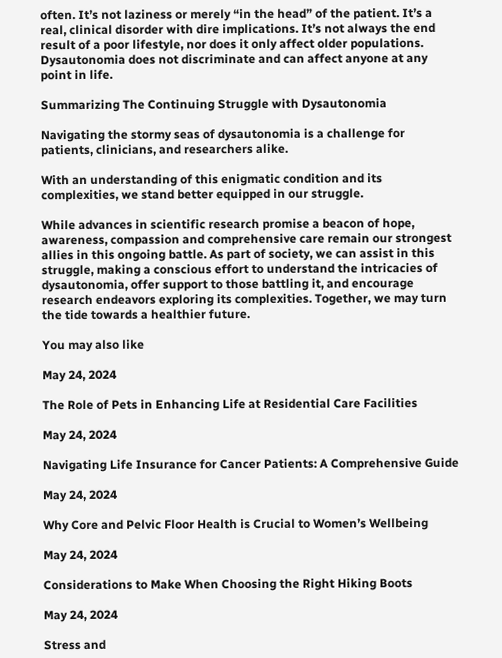often. It’s not laziness or merely “in the head” of the patient. It’s a real, clinical disorder with dire implications. It’s not always the end result of a poor lifestyle, nor does it only affect older populations. Dysautonomia does not discriminate and can affect anyone at any point in life.

Summarizing The Continuing Struggle with Dysautonomia

Navigating the stormy seas of dysautonomia is a challenge for patients, clinicians, and researchers alike.

With an understanding of this enigmatic condition and its complexities, we stand better equipped in our struggle.

While advances in scientific research promise a beacon of hope, awareness, compassion and comprehensive care remain our strongest allies in this ongoing battle. As part of society, we can assist in this struggle, making a conscious effort to understand the intricacies of dysautonomia, offer support to those battling it, and encourage research endeavors exploring its complexities. Together, we may turn the tide towards a healthier future.

You may also like

May 24, 2024

The Role of Pets in Enhancing Life at Residential Care Facilities

May 24, 2024

Navigating Life Insurance for Cancer Patients: A Comprehensive Guide

May 24, 2024

Why Core and Pelvic Floor Health is Crucial to Women’s Wellbeing

May 24, 2024

Considerations to Make When Choosing the Right Hiking Boots

May 24, 2024

Stress and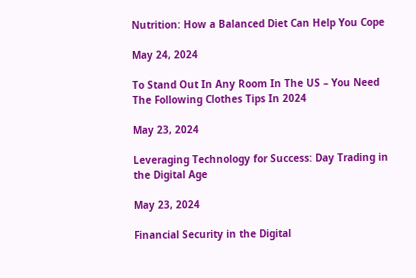Nutrition: How a Balanced Diet Can Help You Cope

May 24, 2024

To Stand Out In Any Room In The US – You Need The Following Clothes Tips In 2024

May 23, 2024

Leveraging Technology for Success: Day Trading in the Digital Age

May 23, 2024

Financial Security in the Digital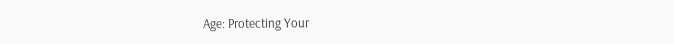Age: Protecting Your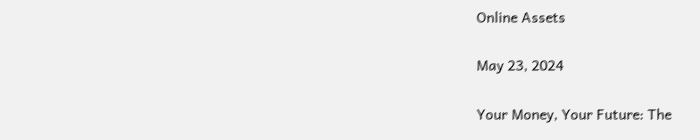Online Assets

May 23, 2024

Your Money, Your Future: The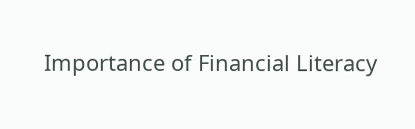Importance of Financial Literacy